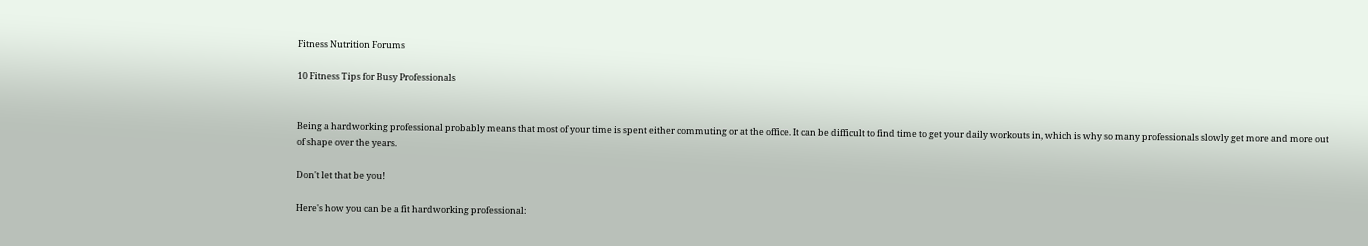Fitness Nutrition Forums

10 Fitness Tips for Busy Professionals


Being a hardworking professional probably means that most of your time is spent either commuting or at the office. It can be difficult to find time to get your daily workouts in, which is why so many professionals slowly get more and more out of shape over the years.

Don't let that be you!

Here's how you can be a fit hardworking professional: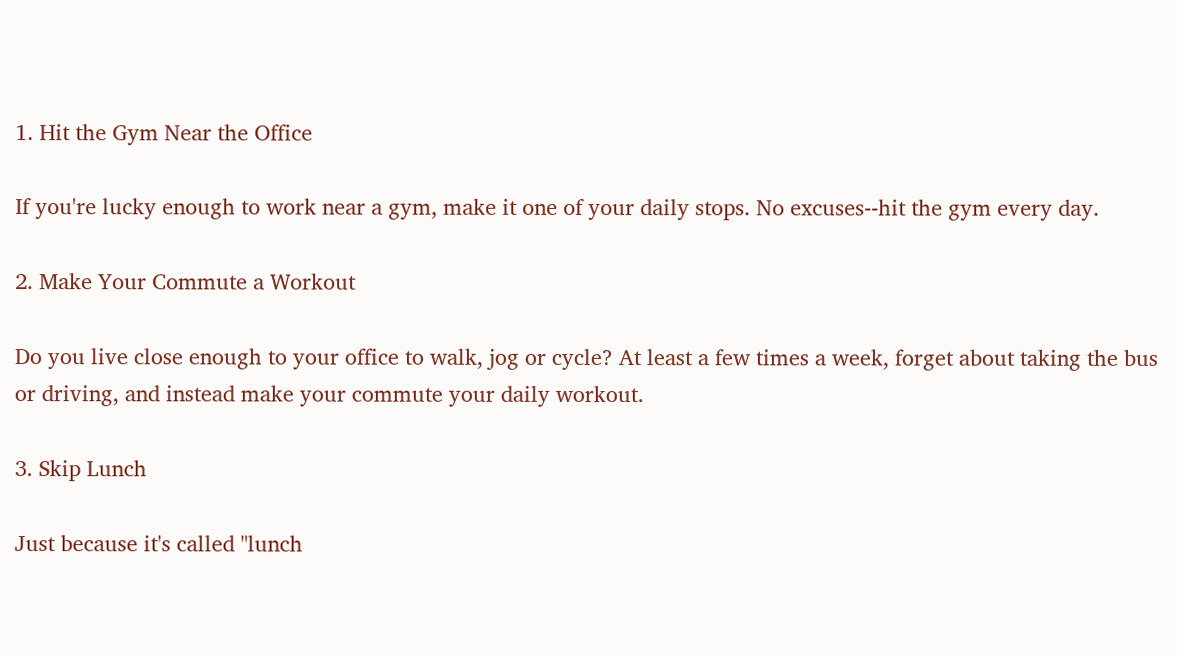1. Hit the Gym Near the Office

If you're lucky enough to work near a gym, make it one of your daily stops. No excuses--hit the gym every day.

2. Make Your Commute a Workout

Do you live close enough to your office to walk, jog or cycle? At least a few times a week, forget about taking the bus or driving, and instead make your commute your daily workout.

3. Skip Lunch

Just because it's called "lunch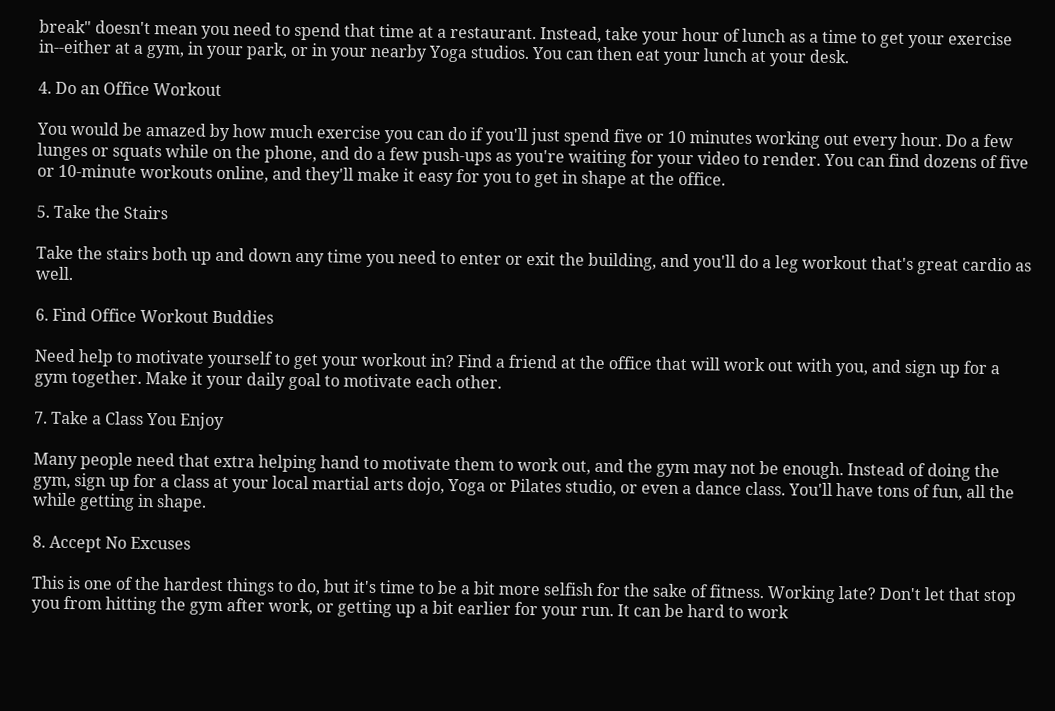break" doesn't mean you need to spend that time at a restaurant. Instead, take your hour of lunch as a time to get your exercise in--either at a gym, in your park, or in your nearby Yoga studios. You can then eat your lunch at your desk.

4. Do an Office Workout

You would be amazed by how much exercise you can do if you'll just spend five or 10 minutes working out every hour. Do a few lunges or squats while on the phone, and do a few push-ups as you're waiting for your video to render. You can find dozens of five or 10-minute workouts online, and they'll make it easy for you to get in shape at the office.

5. Take the Stairs

Take the stairs both up and down any time you need to enter or exit the building, and you'll do a leg workout that's great cardio as well.

6. Find Office Workout Buddies

Need help to motivate yourself to get your workout in? Find a friend at the office that will work out with you, and sign up for a gym together. Make it your daily goal to motivate each other.

7. Take a Class You Enjoy

Many people need that extra helping hand to motivate them to work out, and the gym may not be enough. Instead of doing the gym, sign up for a class at your local martial arts dojo, Yoga or Pilates studio, or even a dance class. You'll have tons of fun, all the while getting in shape.

8. Accept No Excuses

This is one of the hardest things to do, but it's time to be a bit more selfish for the sake of fitness. Working late? Don't let that stop you from hitting the gym after work, or getting up a bit earlier for your run. It can be hard to work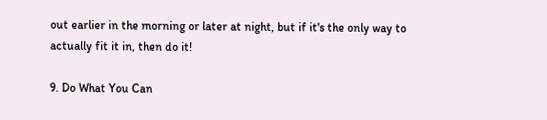out earlier in the morning or later at night, but if it's the only way to actually fit it in, then do it!

9. Do What You Can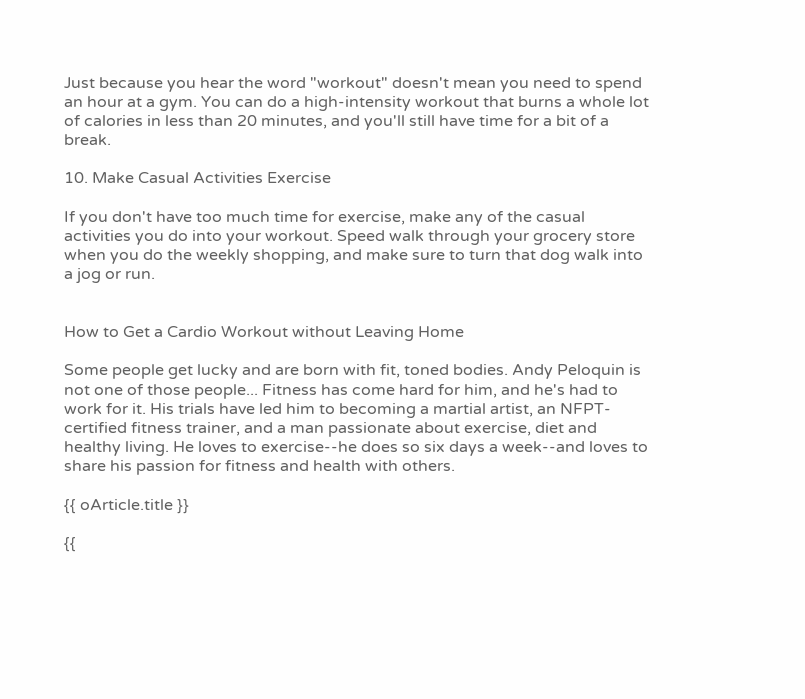Just because you hear the word "workout" doesn't mean you need to spend an hour at a gym. You can do a high-intensity workout that burns a whole lot of calories in less than 20 minutes, and you'll still have time for a bit of a break.

10. Make Casual Activities Exercise

If you don't have too much time for exercise, make any of the casual activities you do into your workout. Speed walk through your grocery store when you do the weekly shopping, and make sure to turn that dog walk into a jog or run.


How to Get a Cardio Workout without Leaving Home

Some people get lucky and are born with fit, toned bodies. Andy Peloquin is not one of those people... Fitness has come hard for him, and he's had to work for it. His trials have led him to becoming a martial artist, an NFPT-certified fitness trainer, and a man passionate about exercise, diet and healthy living. He loves to exercise--he does so six days a week--and loves to share his passion for fitness and health with others.

{{ oArticle.title }}

{{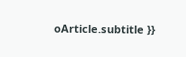oArticle.subtitle }}